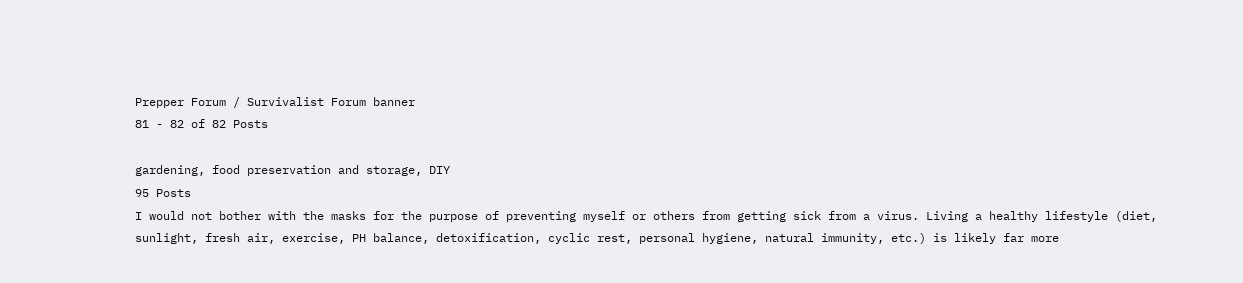Prepper Forum / Survivalist Forum banner
81 - 82 of 82 Posts

gardening, food preservation and storage, DIY
95 Posts
I would not bother with the masks for the purpose of preventing myself or others from getting sick from a virus. Living a healthy lifestyle (diet, sunlight, fresh air, exercise, PH balance, detoxification, cyclic rest, personal hygiene, natural immunity, etc.) is likely far more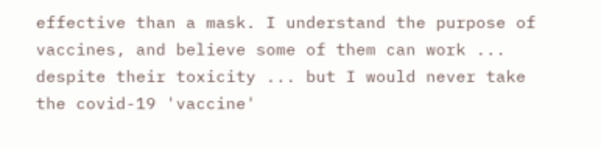effective than a mask. I understand the purpose of vaccines, and believe some of them can work ... despite their toxicity ... but I would never take the covid-19 'vaccine'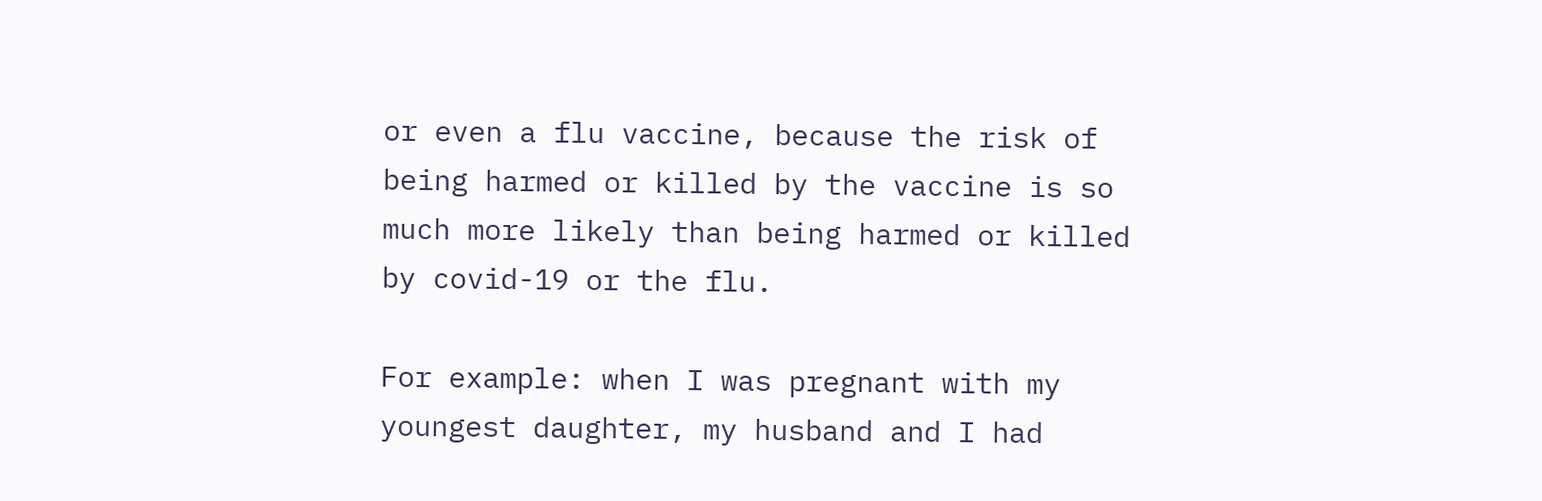or even a flu vaccine, because the risk of being harmed or killed by the vaccine is so much more likely than being harmed or killed by covid-19 or the flu.

For example: when I was pregnant with my youngest daughter, my husband and I had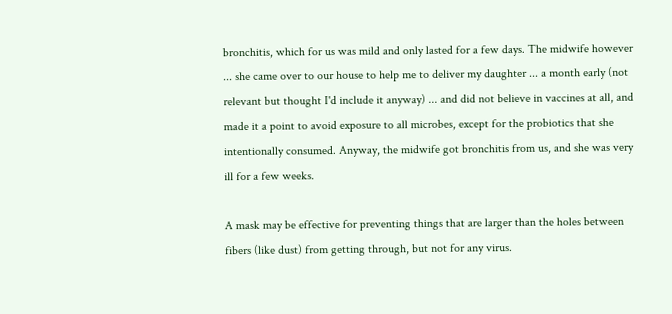bronchitis, which for us was mild and only lasted for a few days. The midwife however ... she came over to our house to help me to deliver my daughter ... a month early (not relevant but thought I'd include it anyway) ... and did not believe in vaccines at all, and made it a point to avoid exposure to all microbes, except for the probiotics that she intentionally consumed. Anyway, the midwife got bronchitis from us, and she was very ill for a few weeks.

A mask may be effective for preventing things that are larger than the holes between fibers (like dust) from getting through, but not for any virus.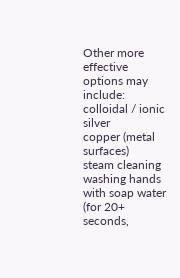Other more effective options may include:
colloidal / ionic silver
copper (metal surfaces)
steam cleaning
washing hands with soap water (for 20+ seconds,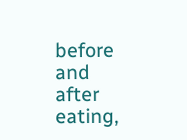before and after eating,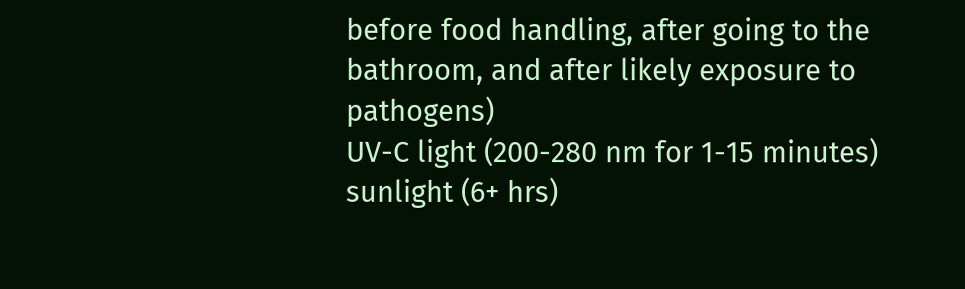before food handling, after going to the bathroom, and after likely exposure to pathogens)
UV-C light (200-280 nm for 1-15 minutes)
sunlight (6+ hrs)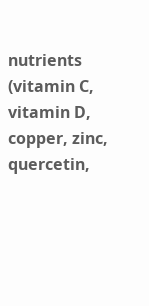nutrients (vitamin C, vitamin D, copper, zinc, quercetin,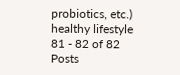probiotics, etc.)
healthy lifestyle
81 - 82 of 82 Posts